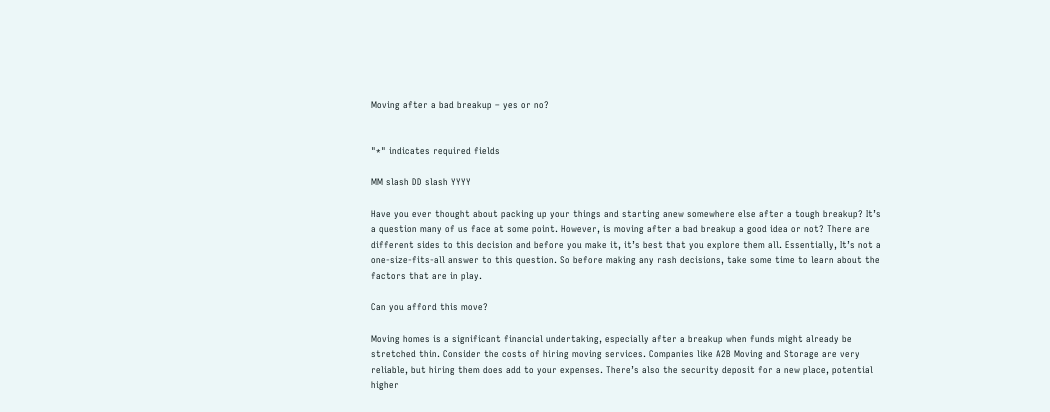Moving after a bad breakup – yes or no?


"*" indicates required fields

MM slash DD slash YYYY

Have you ever thought about packing up your things and starting anew somewhere else after a tough breakup? It’s a question many of us face at some point. However, is moving after a bad breakup a good idea or not? There are different sides to this decision and before you make it, it’s best that you explore them all. Essentially, It’s not a one-size-fits-all answer to this question. So before making any rash decisions, take some time to learn about the factors that are in play.

Can you afford this move?

Moving homes is a significant financial undertaking, especially after a breakup when funds might already be stretched thin. Consider the costs of hiring moving services. Companies like A2B Moving and Storage are very reliable, but hiring them does add to your expenses. There’s also the security deposit for a new place, potential higher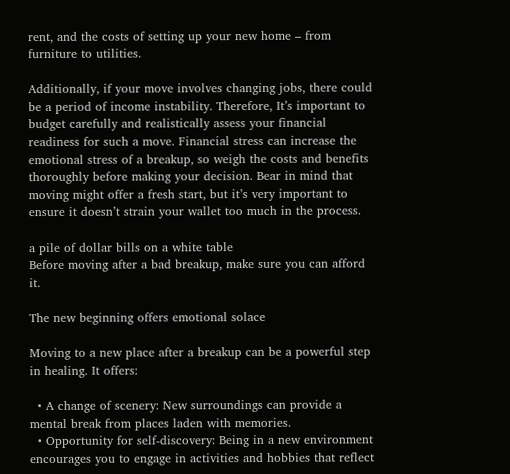rent, and the costs of setting up your new home – from furniture to utilities.

Additionally, if your move involves changing jobs, there could be a period of income instability. Therefore, It’s important to budget carefully and realistically assess your financial readiness for such a move. Financial stress can increase the emotional stress of a breakup, so weigh the costs and benefits thoroughly before making your decision. Bear in mind that moving might offer a fresh start, but it’s very important to ensure it doesn’t strain your wallet too much in the process.

a pile of dollar bills on a white table
Before moving after a bad breakup, make sure you can afford it.

The new beginning offers emotional solace

Moving to a new place after a breakup can be a powerful step in healing. It offers:

  • A change of scenery: New surroundings can provide a mental break from places laden with memories.
  • Opportunity for self-discovery: Being in a new environment encourages you to engage in activities and hobbies that reflect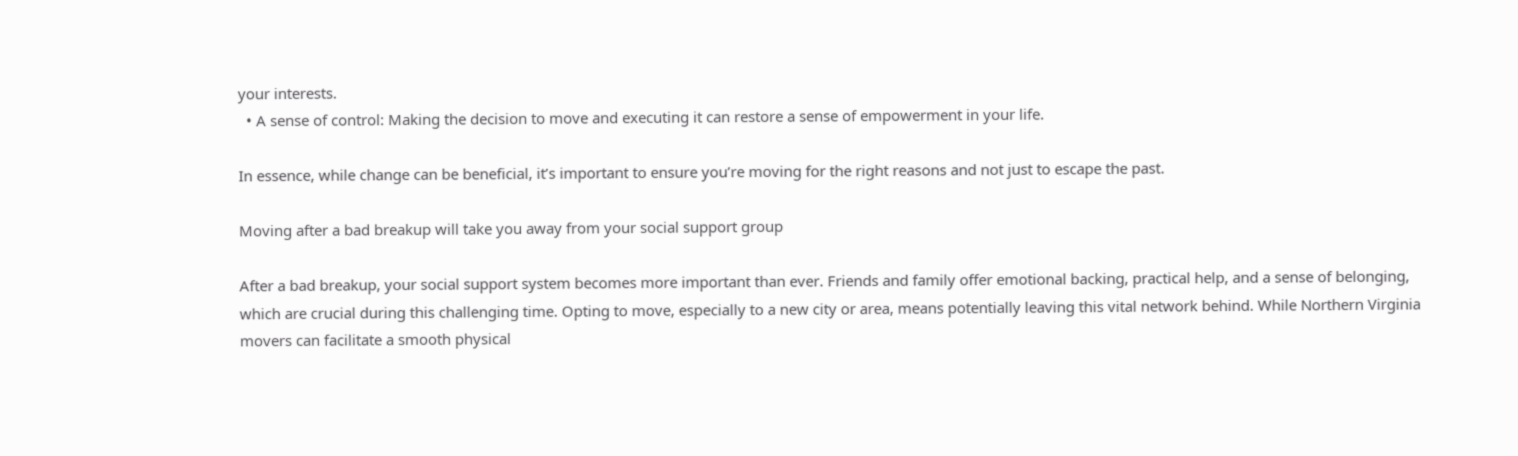your interests.
  • A sense of control: Making the decision to move and executing it can restore a sense of empowerment in your life.

In essence, while change can be beneficial, it’s important to ensure you’re moving for the right reasons and not just to escape the past.

Moving after a bad breakup will take you away from your social support group

After a bad breakup, your social support system becomes more important than ever. Friends and family offer emotional backing, practical help, and a sense of belonging, which are crucial during this challenging time. Opting to move, especially to a new city or area, means potentially leaving this vital network behind. While Northern Virginia movers can facilitate a smooth physical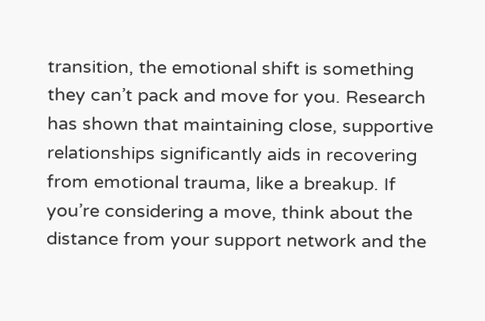transition, the emotional shift is something they can’t pack and move for you. Research has shown that maintaining close, supportive relationships significantly aids in recovering from emotional trauma, like a breakup. If you’re considering a move, think about the distance from your support network and the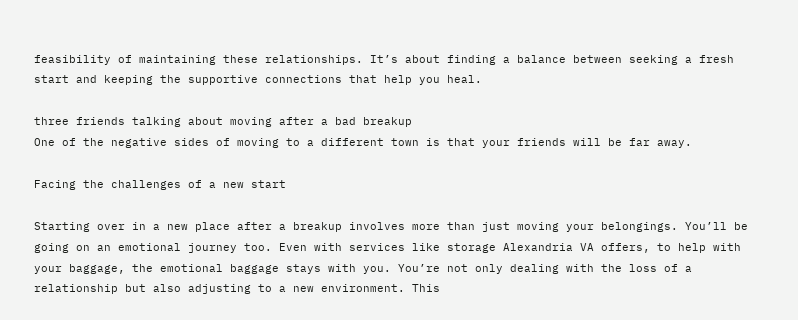feasibility of maintaining these relationships. It’s about finding a balance between seeking a fresh start and keeping the supportive connections that help you heal.

three friends talking about moving after a bad breakup
One of the negative sides of moving to a different town is that your friends will be far away.

Facing the challenges of a new start

Starting over in a new place after a breakup involves more than just moving your belongings. You’ll be going on an emotional journey too. Even with services like storage Alexandria VA offers, to help with your baggage, the emotional baggage stays with you. You’re not only dealing with the loss of a relationship but also adjusting to a new environment. This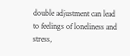double adjustment can lead to feelings of loneliness and stress,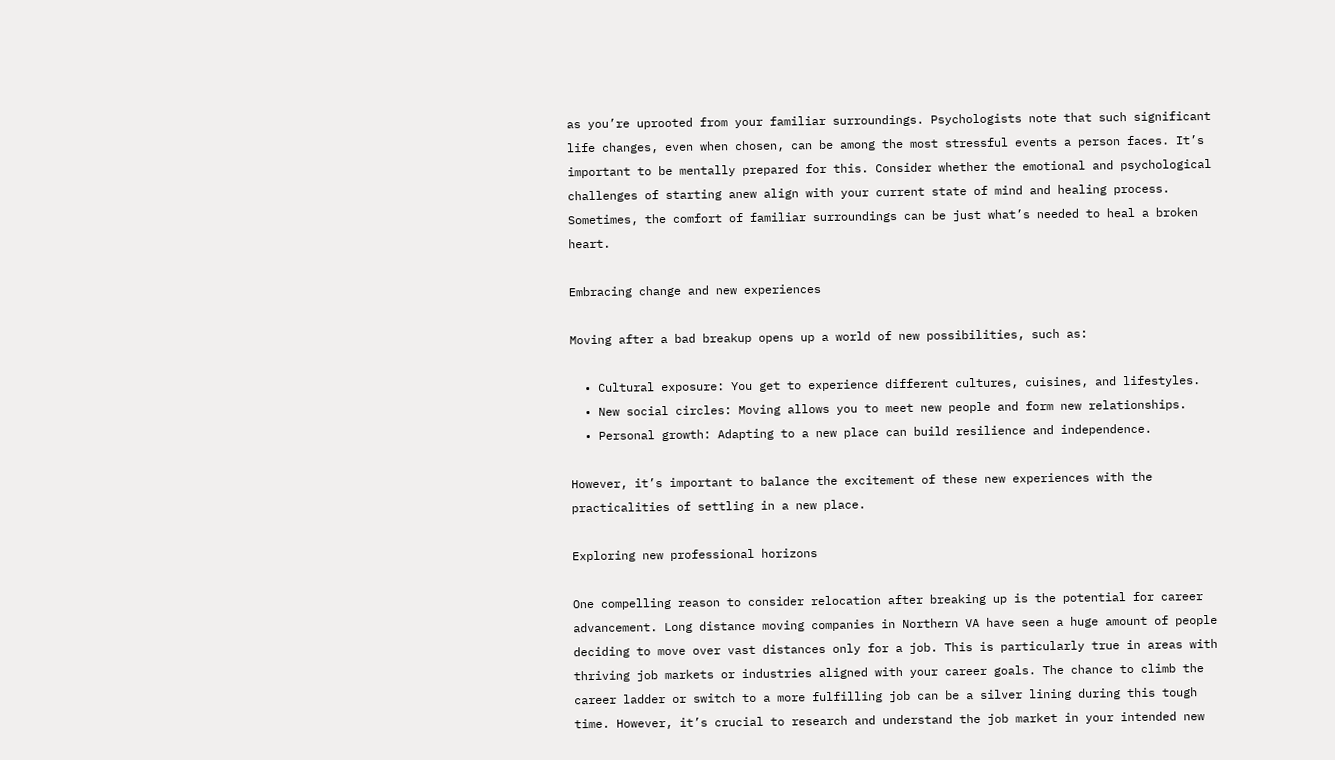as you’re uprooted from your familiar surroundings. Psychologists note that such significant life changes, even when chosen, can be among the most stressful events a person faces. It’s important to be mentally prepared for this. Consider whether the emotional and psychological challenges of starting anew align with your current state of mind and healing process. Sometimes, the comfort of familiar surroundings can be just what’s needed to heal a broken heart.

Embracing change and new experiences

Moving after a bad breakup opens up a world of new possibilities, such as:

  • Cultural exposure: You get to experience different cultures, cuisines, and lifestyles.
  • New social circles: Moving allows you to meet new people and form new relationships.
  • Personal growth: Adapting to a new place can build resilience and independence.

However, it’s important to balance the excitement of these new experiences with the practicalities of settling in a new place.

Exploring new professional horizons

One compelling reason to consider relocation after breaking up is the potential for career advancement. Long distance moving companies in Northern VA have seen a huge amount of people deciding to move over vast distances only for a job. This is particularly true in areas with thriving job markets or industries aligned with your career goals. The chance to climb the career ladder or switch to a more fulfilling job can be a silver lining during this tough time. However, it’s crucial to research and understand the job market in your intended new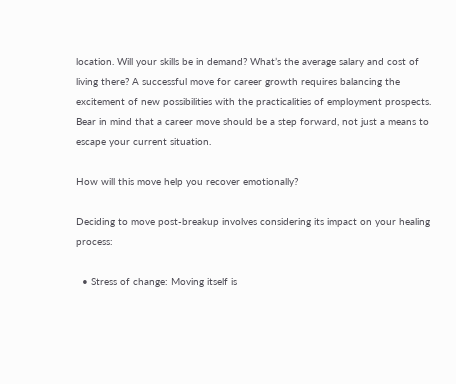location. Will your skills be in demand? What’s the average salary and cost of living there? A successful move for career growth requires balancing the excitement of new possibilities with the practicalities of employment prospects. Bear in mind that a career move should be a step forward, not just a means to escape your current situation.

How will this move help you recover emotionally?

Deciding to move post-breakup involves considering its impact on your healing process:

  • Stress of change: Moving itself is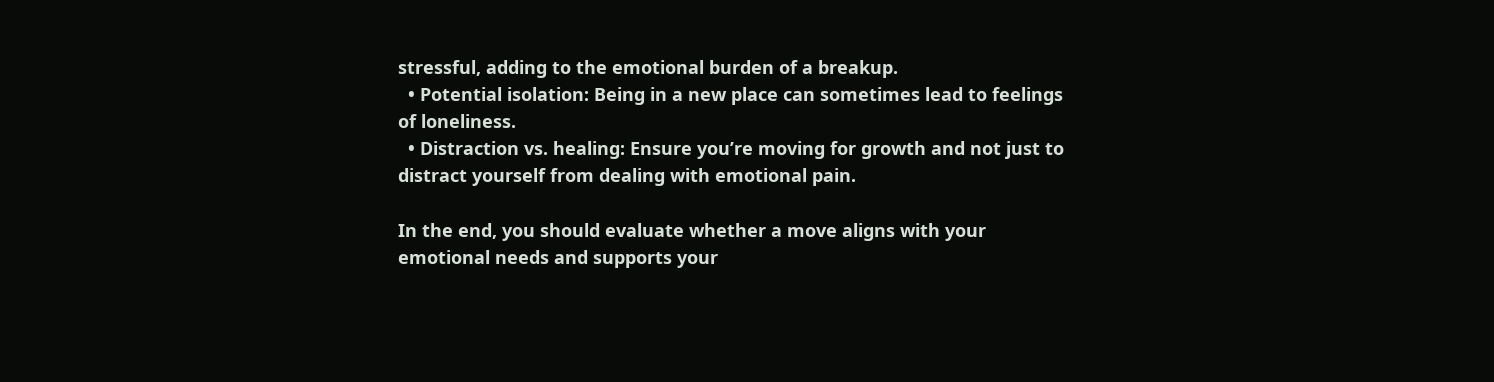stressful, adding to the emotional burden of a breakup.
  • Potential isolation: Being in a new place can sometimes lead to feelings of loneliness.
  • Distraction vs. healing: Ensure you’re moving for growth and not just to distract yourself from dealing with emotional pain.

In the end, you should evaluate whether a move aligns with your emotional needs and supports your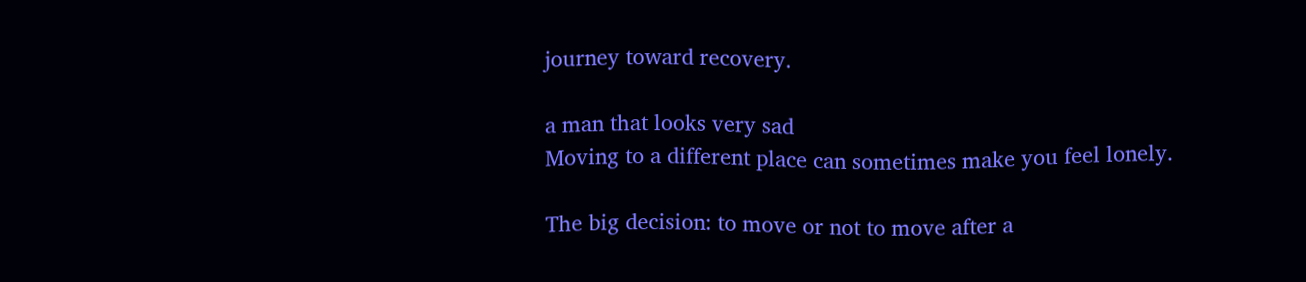journey toward recovery.

a man that looks very sad
Moving to a different place can sometimes make you feel lonely.

The big decision: to move or not to move after a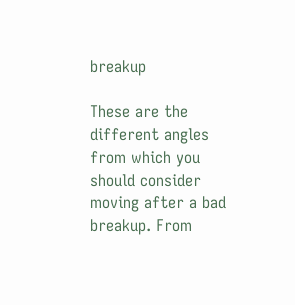breakup

These are the different angles from which you should consider moving after a bad breakup. From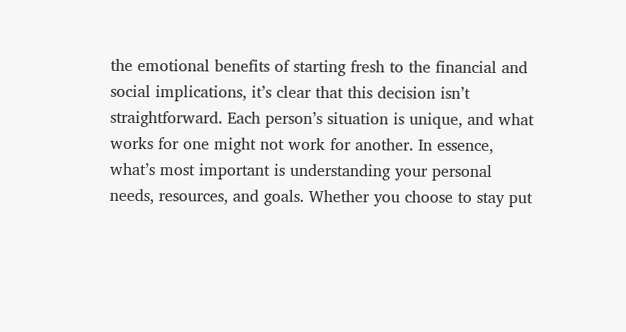the emotional benefits of starting fresh to the financial and social implications, it’s clear that this decision isn’t straightforward. Each person’s situation is unique, and what works for one might not work for another. In essence, what’s most important is understanding your personal needs, resources, and goals. Whether you choose to stay put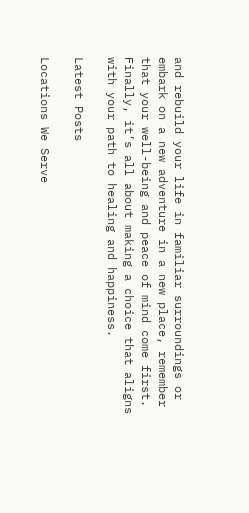and rebuild your life in familiar surroundings or embark on a new adventure in a new place, remember that your well-being and peace of mind come first. Finally, it’s all about making a choice that aligns with your path to healing and happiness.

Latest Posts

Locations We Serve